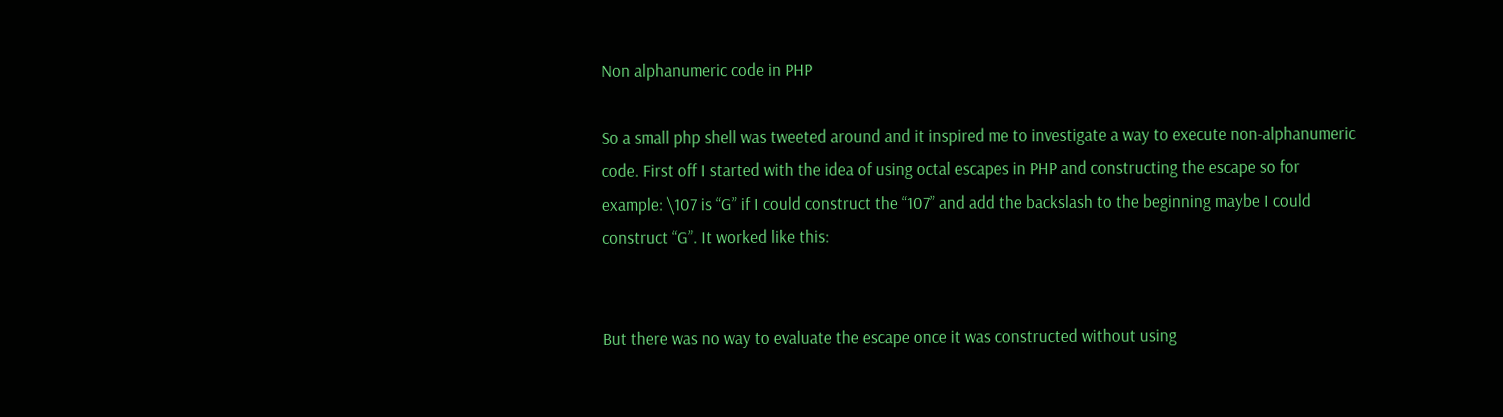Non alphanumeric code in PHP

So a small php shell was tweeted around and it inspired me to investigate a way to execute non-alphanumeric code. First off I started with the idea of using octal escapes in PHP and constructing the escape so for example: \107 is “G” if I could construct the “107” and add the backslash to the beginning maybe I could construct “G”. It worked like this:


But there was no way to evaluate the escape once it was constructed without using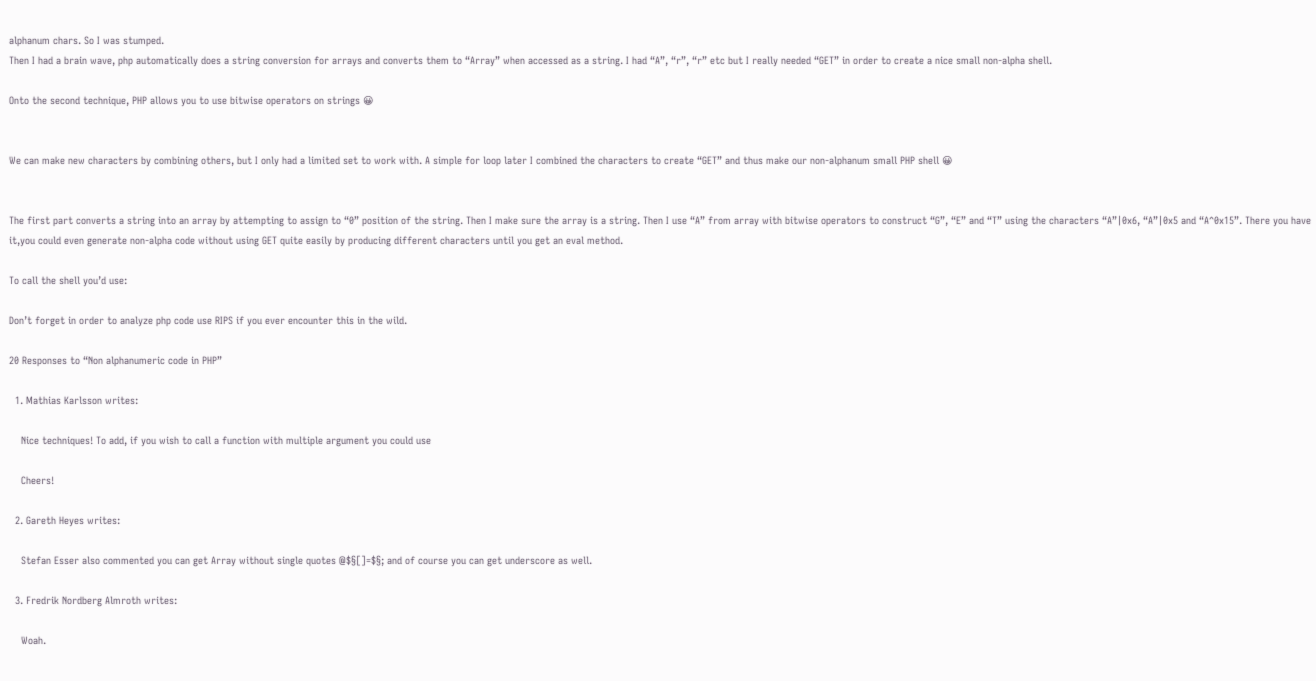alphanum chars. So I was stumped.
Then I had a brain wave, php automatically does a string conversion for arrays and converts them to “Array” when accessed as a string. I had “A”, “r”, “r” etc but I really needed “GET” in order to create a nice small non-alpha shell.

Onto the second technique, PHP allows you to use bitwise operators on strings 😀


We can make new characters by combining others, but I only had a limited set to work with. A simple for loop later I combined the characters to create “GET” and thus make our non-alphanum small PHP shell 😀


The first part converts a string into an array by attempting to assign to “0” position of the string. Then I make sure the array is a string. Then I use “A” from array with bitwise operators to construct “G”, “E” and “T” using the characters “A”|0x6, “A”|0x5 and “A^0x15”. There you have it,you could even generate non-alpha code without using GET quite easily by producing different characters until you get an eval method.

To call the shell you’d use:

Don’t forget in order to analyze php code use RIPS if you ever encounter this in the wild.

20 Responses to “Non alphanumeric code in PHP”

  1. Mathias Karlsson writes:

    Nice techniques! To add, if you wish to call a function with multiple argument you could use

    Cheers!

  2. Gareth Heyes writes:

    Stefan Esser also commented you can get Array without single quotes @$§[]=$§; and of course you can get underscore as well.

  3. Fredrik Nordberg Almroth writes:

    Woah.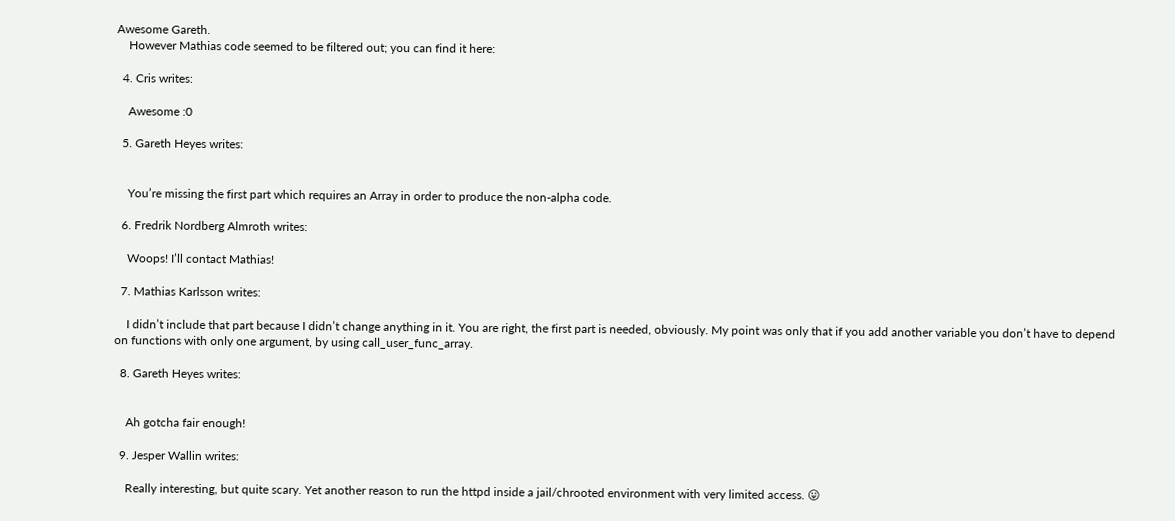Awesome Gareth.
    However Mathias code seemed to be filtered out; you can find it here:

  4. Cris writes:

    Awesome :0

  5. Gareth Heyes writes:


    You’re missing the first part which requires an Array in order to produce the non-alpha code.

  6. Fredrik Nordberg Almroth writes:

    Woops! I’ll contact Mathias!

  7. Mathias Karlsson writes:

    I didn’t include that part because I didn’t change anything in it. You are right, the first part is needed, obviously. My point was only that if you add another variable you don’t have to depend on functions with only one argument, by using call_user_func_array.

  8. Gareth Heyes writes:


    Ah gotcha fair enough!

  9. Jesper Wallin writes:

    Really interesting, but quite scary. Yet another reason to run the httpd inside a jail/chrooted environment with very limited access. 😛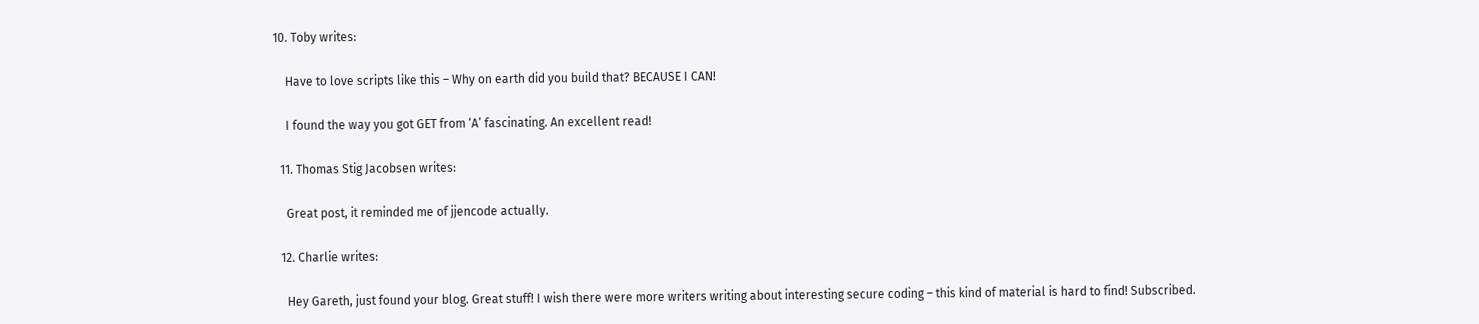10. Toby writes:

    Have to love scripts like this – Why on earth did you build that? BECAUSE I CAN!

    I found the way you got GET from ‘A’ fascinating. An excellent read!

  11. Thomas Stig Jacobsen writes:

    Great post, it reminded me of jjencode actually.

  12. Charlie writes:

    Hey Gareth, just found your blog. Great stuff! I wish there were more writers writing about interesting secure coding – this kind of material is hard to find! Subscribed.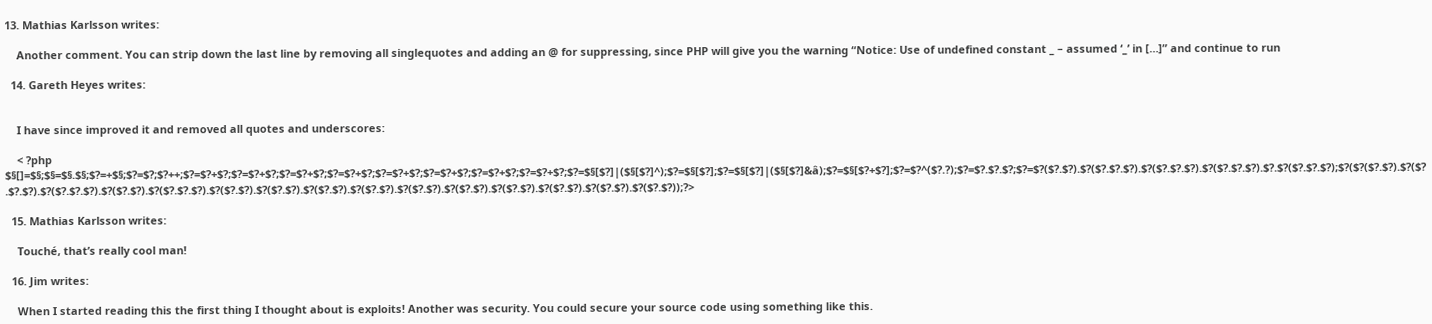13. Mathias Karlsson writes:

    Another comment. You can strip down the last line by removing all singlequotes and adding an @ for suppressing, since PHP will give you the warning “Notice: Use of undefined constant _ – assumed ‘_’ in […]” and continue to run

  14. Gareth Heyes writes:


    I have since improved it and removed all quotes and underscores:

    < ?php $§[]=$§;$§=$§.$§;$?=+$§;$?=$?;$?++;$?=$?+$?;$?=$?+$?;$?=$?+$?;$?=$?+$?;$?=$?+$?;$?=$?+$?;$?=$?+$?;$?=$?+$?;$?=$§[$?]|($§[$?]^);$?=$§[$?];$?=$§[$?]|($§[$?]&â);$?=$§[$?+$?];$?=$?^($?.?);$?=$?.$?.$?;$?=$?($?.$?).$?($?.$?.$?).$?($?.$?.$?).$?($?.$?.$?).$?.$?($?.$?.$?);$?($?($?.$?).$?($?.$?.$?).$?($?.$?.$?).$?($?.$?).$?($?.$?.$?).$?($?.$?).$?($?.$?).$?($?.$?).$?($?.$?).$?($?.$?).$?($?.$?).$?($?.$?).$?($?.$?).$?($?.$?).$?($?.$?));?>

  15. Mathias Karlsson writes:

    Touché, that’s really cool man!

  16. Jim writes:

    When I started reading this the first thing I thought about is exploits! Another was security. You could secure your source code using something like this.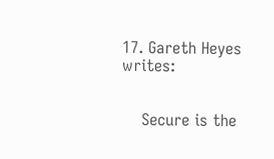17. Gareth Heyes writes:


    Secure is the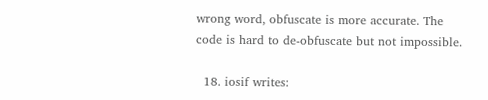wrong word, obfuscate is more accurate. The code is hard to de-obfuscate but not impossible.

  18. iosif writes: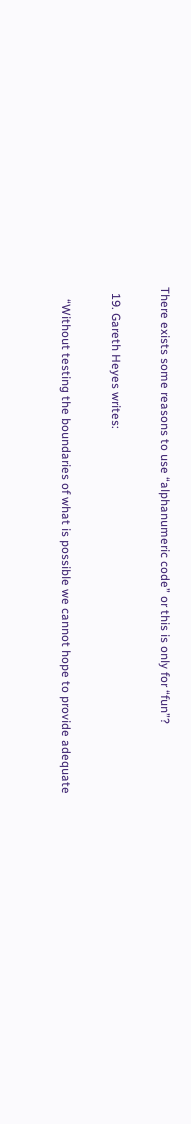There exists some reasons to use “alphanumeric code” or this is only for “fun”?

  19. Gareth Heyes writes:

    “Without testing the boundaries of what is possible we cannot hope to provide adequate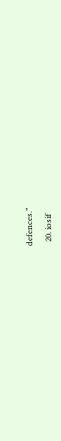defences.”

  20. iosif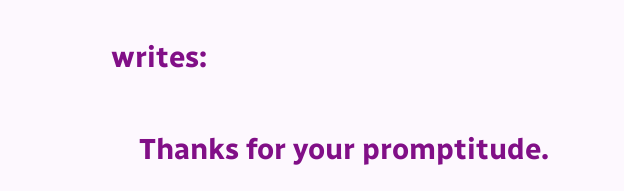writes:

    Thanks for your promptitude.